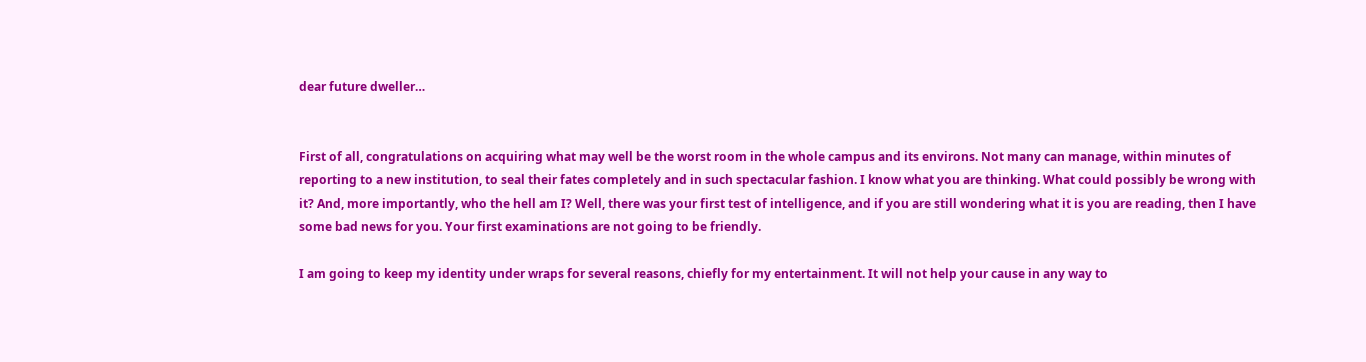dear future dweller…


First of all, congratulations on acquiring what may well be the worst room in the whole campus and its environs. Not many can manage, within minutes of reporting to a new institution, to seal their fates completely and in such spectacular fashion. I know what you are thinking. What could possibly be wrong with it? And, more importantly, who the hell am I? Well, there was your first test of intelligence, and if you are still wondering what it is you are reading, then I have some bad news for you. Your first examinations are not going to be friendly.

I am going to keep my identity under wraps for several reasons, chiefly for my entertainment. It will not help your cause in any way to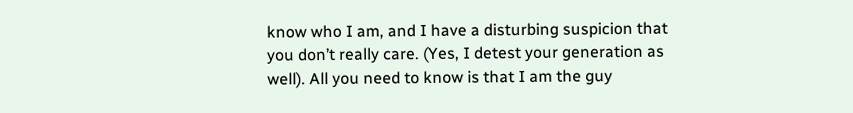know who I am, and I have a disturbing suspicion that you don’t really care. (Yes, I detest your generation as well). All you need to know is that I am the guy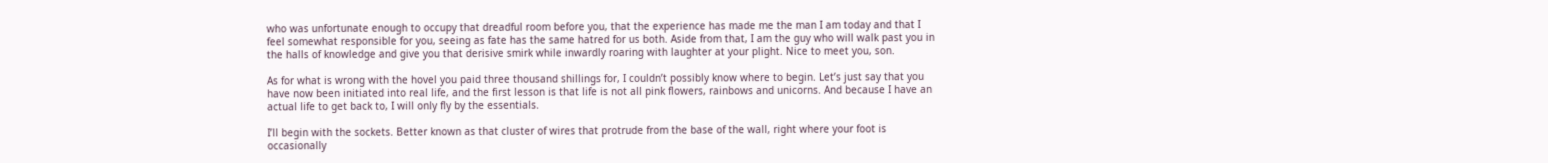who was unfortunate enough to occupy that dreadful room before you, that the experience has made me the man I am today and that I feel somewhat responsible for you, seeing as fate has the same hatred for us both. Aside from that, I am the guy who will walk past you in the halls of knowledge and give you that derisive smirk while inwardly roaring with laughter at your plight. Nice to meet you, son.

As for what is wrong with the hovel you paid three thousand shillings for, I couldn’t possibly know where to begin. Let’s just say that you have now been initiated into real life, and the first lesson is that life is not all pink flowers, rainbows and unicorns. And because I have an actual life to get back to, I will only fly by the essentials.

I’ll begin with the sockets. Better known as that cluster of wires that protrude from the base of the wall, right where your foot is occasionally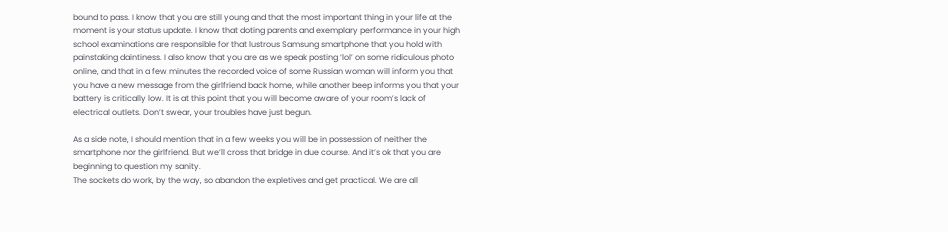bound to pass. I know that you are still young and that the most important thing in your life at the moment is your status update. I know that doting parents and exemplary performance in your high school examinations are responsible for that lustrous Samsung smartphone that you hold with painstaking daintiness. I also know that you are as we speak posting ‘lol’ on some ridiculous photo online, and that in a few minutes the recorded voice of some Russian woman will inform you that you have a new message from the girlfriend back home, while another beep informs you that your battery is critically low. It is at this point that you will become aware of your room’s lack of electrical outlets. Don’t swear, your troubles have just begun.

As a side note, I should mention that in a few weeks you will be in possession of neither the smartphone nor the girlfriend. But we’ll cross that bridge in due course. And it’s ok that you are beginning to question my sanity.
The sockets do work, by the way, so abandon the expletives and get practical. We are all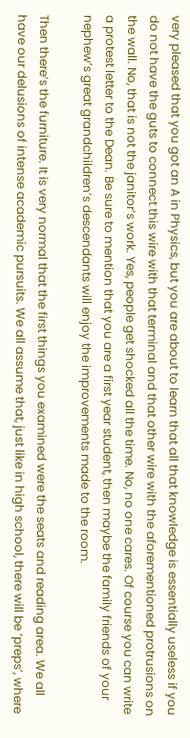very pleased that you got an A in Physics, but you are about to learn that all that knowledge is essentially useless if you do not have the guts to connect this wire with that terminal and that other wire with the aforementioned protrusions on the wall. No, that is not the janitor’s work. Yes, people get shocked all the time. No, no one cares. Of course you can write a protest letter to the Dean. Be sure to mention that you are a first year student, then maybe the family friends of your nephew’s great grandchildren’s descendants will enjoy the improvements made to the room.

Then there’s the furniture. It is very normal that the first things you examined were the seats and reading area. We all have our delusions of intense academic pursuits. We all assume that, just like in high school, there will be ‘preps’, where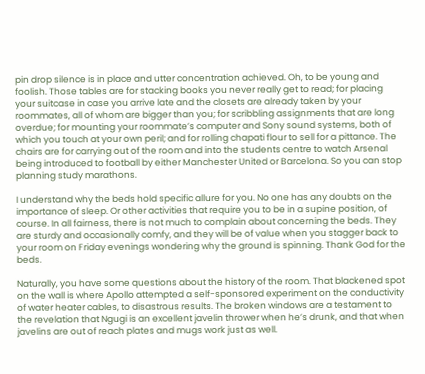pin drop silence is in place and utter concentration achieved. Oh, to be young and foolish. Those tables are for stacking books you never really get to read; for placing your suitcase in case you arrive late and the closets are already taken by your roommates, all of whom are bigger than you; for scribbling assignments that are long overdue; for mounting your roommate’s computer and Sony sound systems, both of which you touch at your own peril; and for rolling chapati flour to sell for a pittance. The chairs are for carrying out of the room and into the students centre to watch Arsenal being introduced to football by either Manchester United or Barcelona. So you can stop planning study marathons.

I understand why the beds hold specific allure for you. No one has any doubts on the importance of sleep. Or other activities that require you to be in a supine position, of course. In all fairness, there is not much to complain about concerning the beds. They are sturdy and occasionally comfy, and they will be of value when you stagger back to your room on Friday evenings wondering why the ground is spinning. Thank God for the beds.

Naturally, you have some questions about the history of the room. That blackened spot on the wall is where Apollo attempted a self-sponsored experiment on the conductivity of water heater cables, to disastrous results. The broken windows are a testament to the revelation that Ngugi is an excellent javelin thrower when he’s drunk, and that when javelins are out of reach plates and mugs work just as well.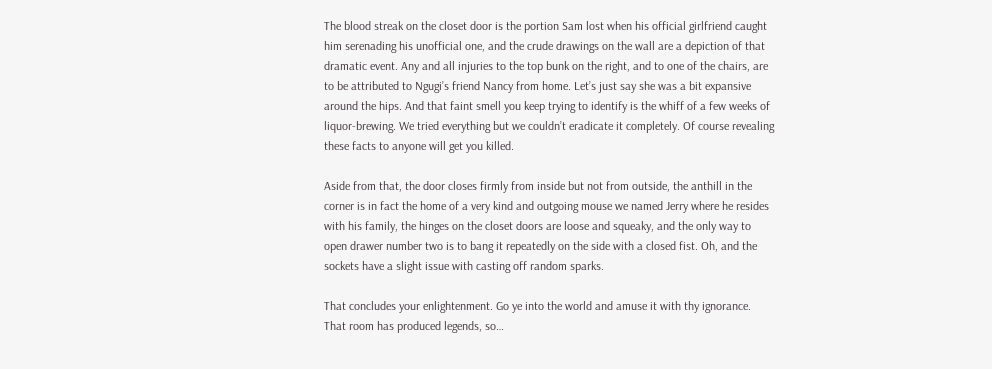The blood streak on the closet door is the portion Sam lost when his official girlfriend caught him serenading his unofficial one, and the crude drawings on the wall are a depiction of that dramatic event. Any and all injuries to the top bunk on the right, and to one of the chairs, are to be attributed to Ngugi’s friend Nancy from home. Let’s just say she was a bit expansive around the hips. And that faint smell you keep trying to identify is the whiff of a few weeks of liquor-brewing. We tried everything but we couldn’t eradicate it completely. Of course revealing these facts to anyone will get you killed.

Aside from that, the door closes firmly from inside but not from outside, the anthill in the corner is in fact the home of a very kind and outgoing mouse we named Jerry where he resides with his family, the hinges on the closet doors are loose and squeaky, and the only way to open drawer number two is to bang it repeatedly on the side with a closed fist. Oh, and the sockets have a slight issue with casting off random sparks.

That concludes your enlightenment. Go ye into the world and amuse it with thy ignorance. That room has produced legends, so…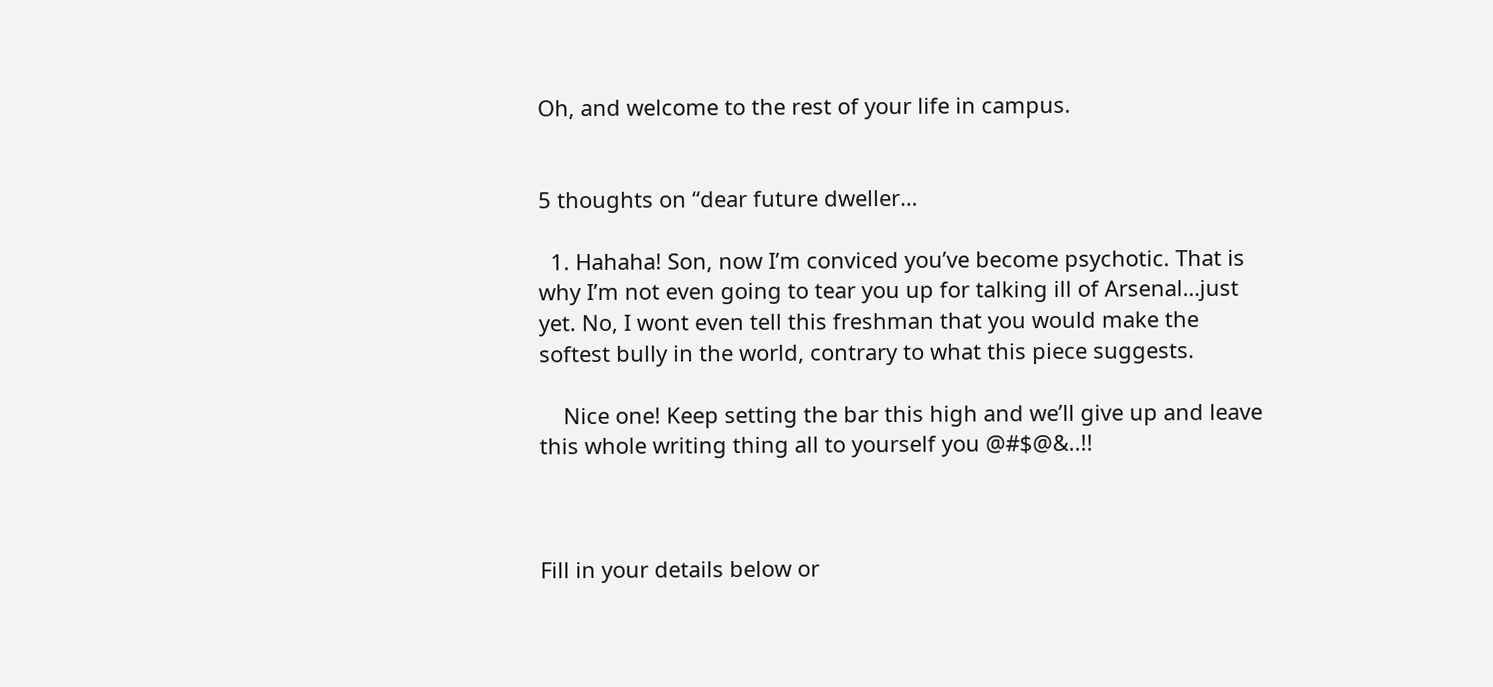Oh, and welcome to the rest of your life in campus.


5 thoughts on “dear future dweller…

  1. Hahaha! Son, now I’m conviced you’ve become psychotic. That is why I’m not even going to tear you up for talking ill of Arsenal…just yet. No, I wont even tell this freshman that you would make the softest bully in the world, contrary to what this piece suggests.

    Nice one! Keep setting the bar this high and we’ll give up and leave this whole writing thing all to yourself you @#$@&..!!



Fill in your details below or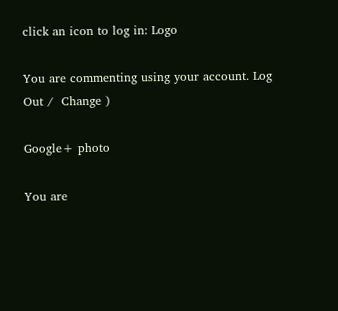click an icon to log in: Logo

You are commenting using your account. Log Out /  Change )

Google+ photo

You are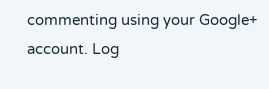commenting using your Google+ account. Log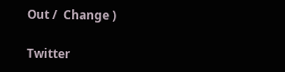Out /  Change )

Twitter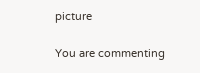picture

You are commenting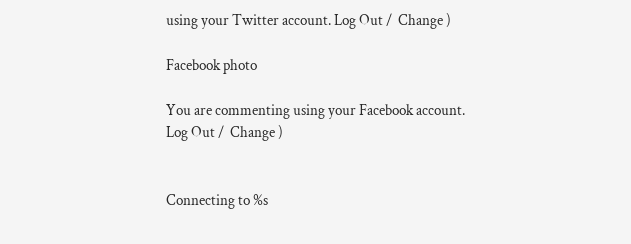using your Twitter account. Log Out /  Change )

Facebook photo

You are commenting using your Facebook account. Log Out /  Change )


Connecting to %s